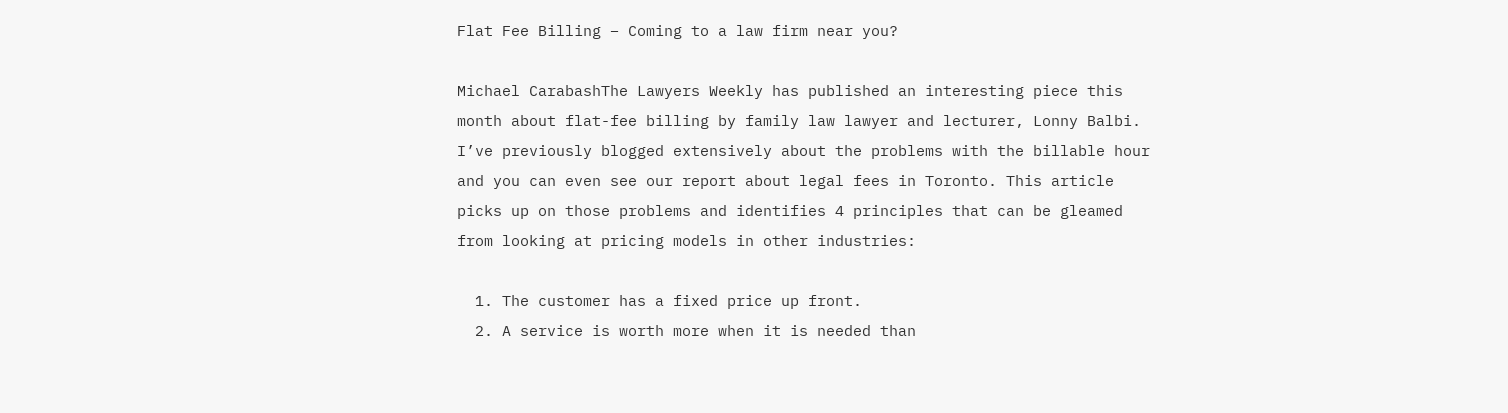Flat Fee Billing – Coming to a law firm near you?

Michael CarabashThe Lawyers Weekly has published an interesting piece this month about flat-fee billing by family law lawyer and lecturer, Lonny Balbi. I’ve previously blogged extensively about the problems with the billable hour and you can even see our report about legal fees in Toronto. This article picks up on those problems and identifies 4 principles that can be gleamed from looking at pricing models in other industries:

  1. The customer has a fixed price up front.
  2. A service is worth more when it is needed than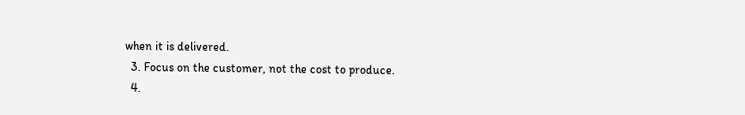when it is delivered.
  3. Focus on the customer, not the cost to produce.
  4.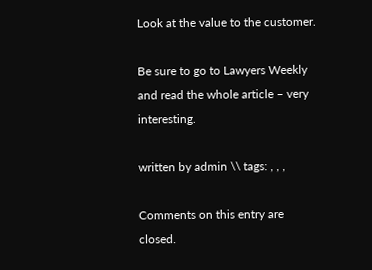Look at the value to the customer.

Be sure to go to Lawyers Weekly and read the whole article – very interesting.

written by admin \\ tags: , , ,

Comments on this entry are closed.